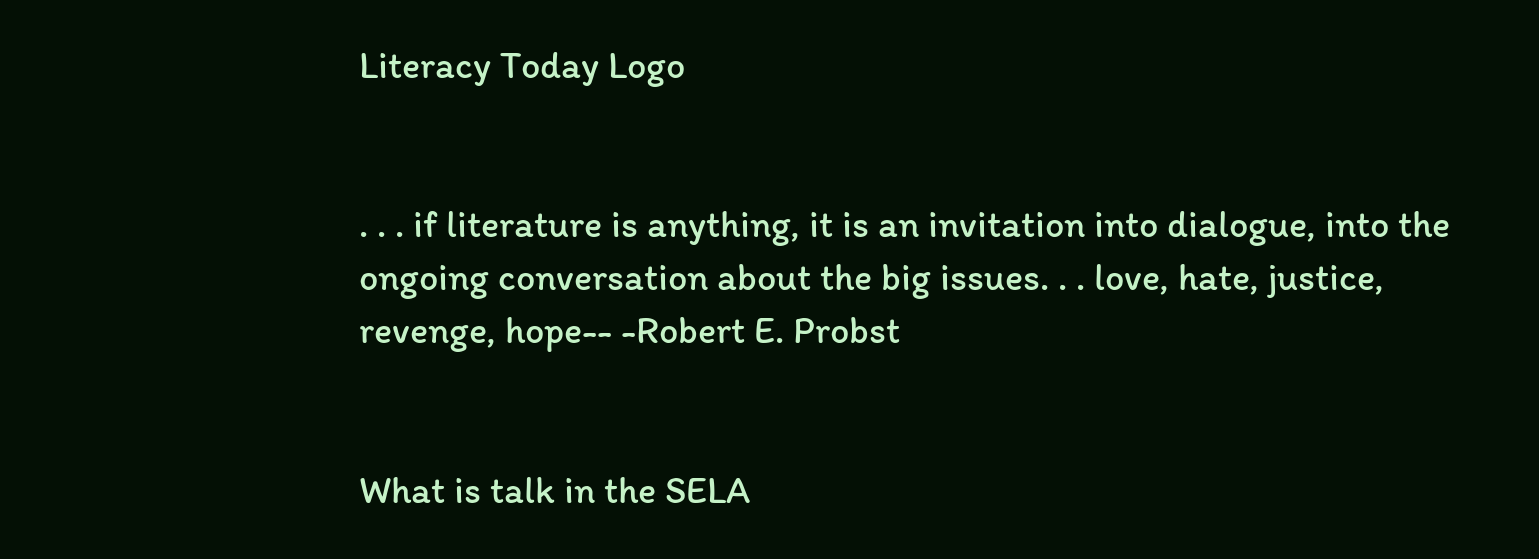Literacy Today Logo


. . . if literature is anything, it is an invitation into dialogue, into the ongoing conversation about the big issues. . . love, hate, justice, revenge, hope-- -Robert E. Probst


What is talk in the SELA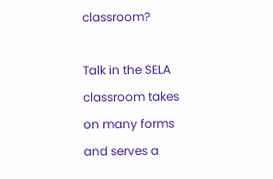classroom?

Talk in the SELA classroom takes on many forms and serves a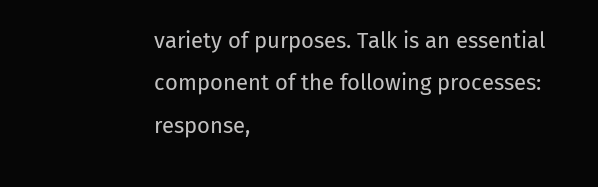variety of purposes. Talk is an essential component of the following processes: response,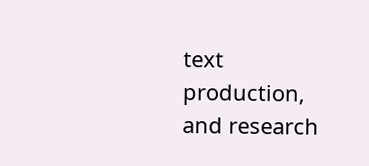text production, and research